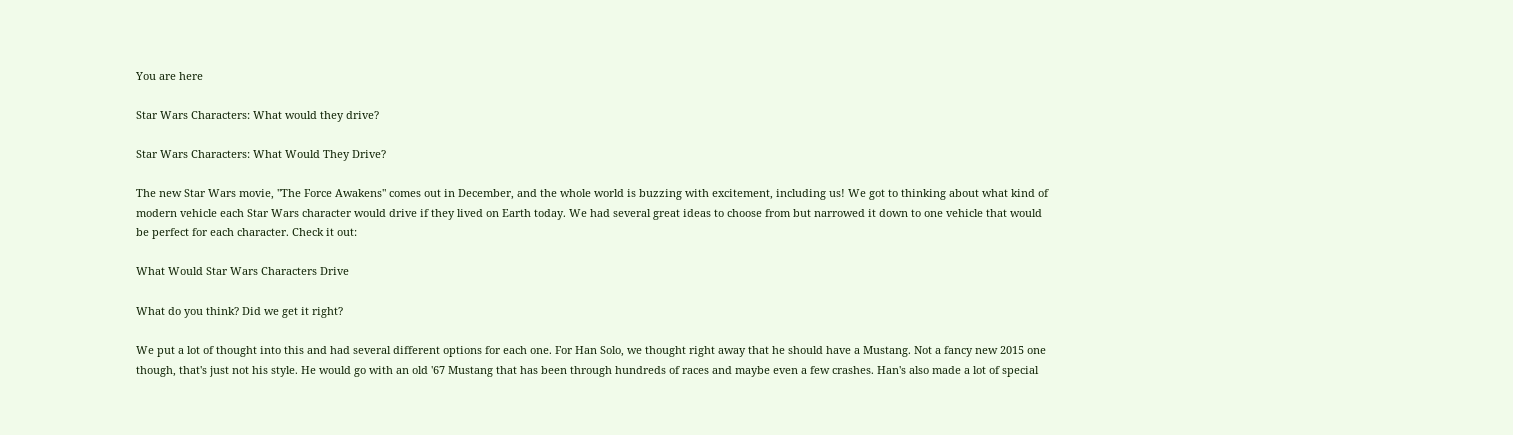You are here

Star Wars Characters: What would they drive?

Star Wars Characters: What Would They Drive?

The new Star Wars movie, "The Force Awakens" comes out in December, and the whole world is buzzing with excitement, including us! We got to thinking about what kind of modern vehicle each Star Wars character would drive if they lived on Earth today. We had several great ideas to choose from but narrowed it down to one vehicle that would be perfect for each character. Check it out:

What Would Star Wars Characters Drive

What do you think? Did we get it right?

We put a lot of thought into this and had several different options for each one. For Han Solo, we thought right away that he should have a Mustang. Not a fancy new 2015 one though, that's just not his style. He would go with an old '67 Mustang that has been through hundreds of races and maybe even a few crashes. Han's also made a lot of special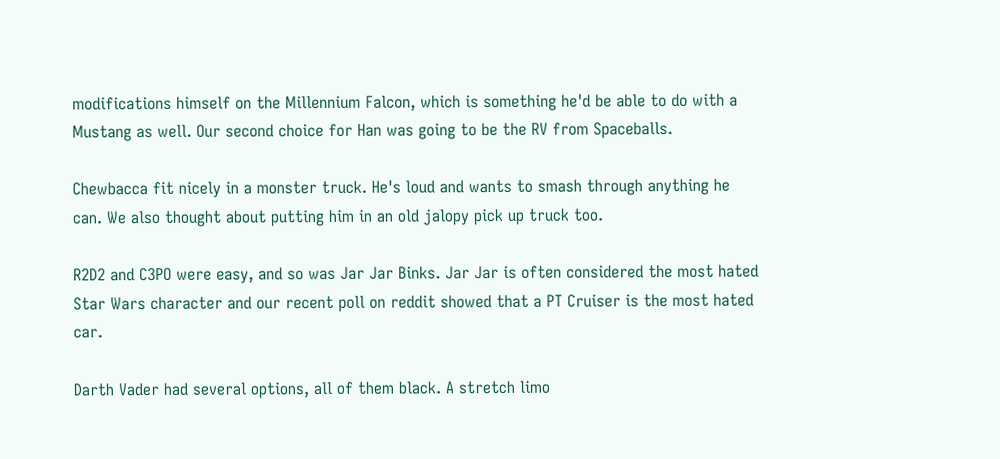modifications himself on the Millennium Falcon, which is something he'd be able to do with a Mustang as well. Our second choice for Han was going to be the RV from Spaceballs.

Chewbacca fit nicely in a monster truck. He's loud and wants to smash through anything he can. We also thought about putting him in an old jalopy pick up truck too.

R2D2 and C3PO were easy, and so was Jar Jar Binks. Jar Jar is often considered the most hated Star Wars character and our recent poll on reddit showed that a PT Cruiser is the most hated car.

Darth Vader had several options, all of them black. A stretch limo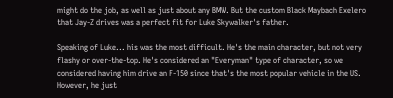might do the job, as well as just about any BMW. But the custom Black Maybach Exelero that Jay-Z drives was a perfect fit for Luke Skywalker's father.

Speaking of Luke... his was the most difficult. He's the main character, but not very flashy or over-the-top. He's considered an "Everyman" type of character, so we considered having him drive an F-150 since that's the most popular vehicle in the US. However, he just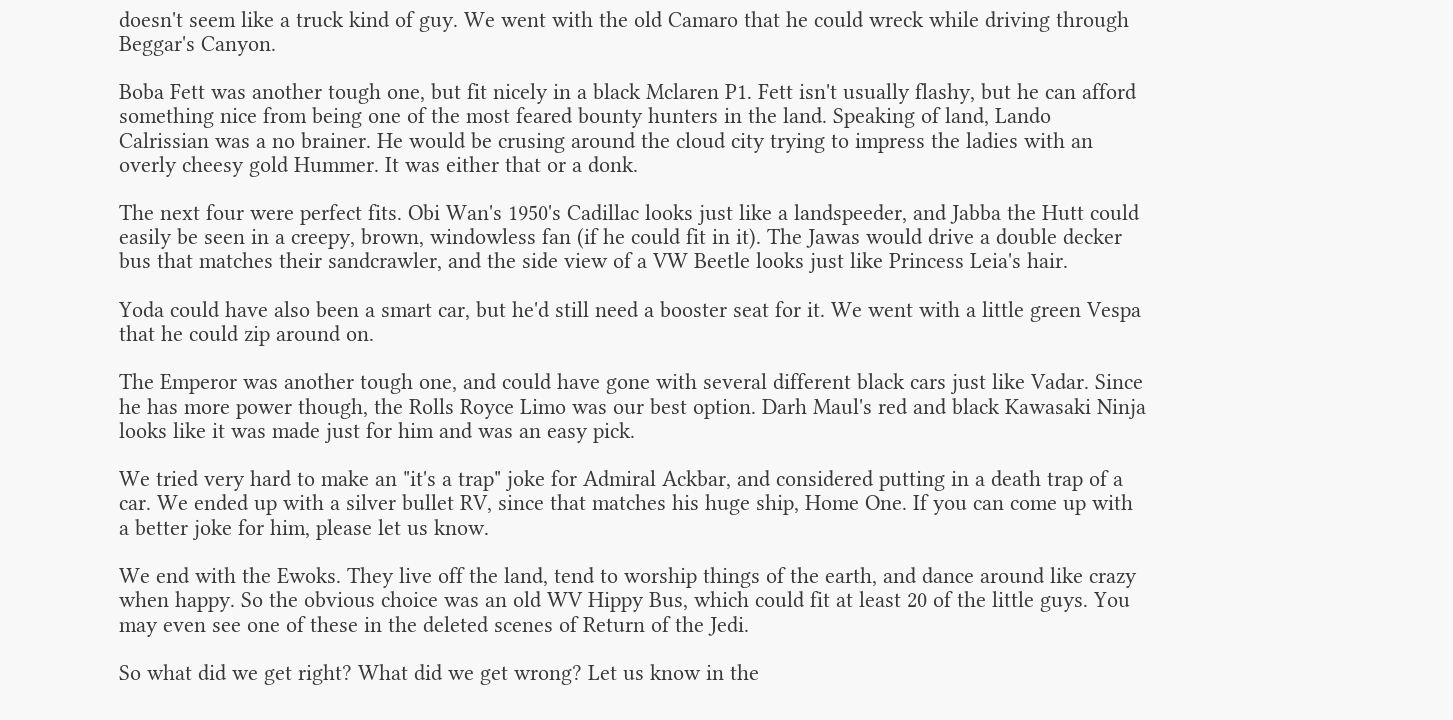doesn't seem like a truck kind of guy. We went with the old Camaro that he could wreck while driving through Beggar's Canyon.

Boba Fett was another tough one, but fit nicely in a black Mclaren P1. Fett isn't usually flashy, but he can afford something nice from being one of the most feared bounty hunters in the land. Speaking of land, Lando Calrissian was a no brainer. He would be crusing around the cloud city trying to impress the ladies with an overly cheesy gold Hummer. It was either that or a donk.

The next four were perfect fits. Obi Wan's 1950's Cadillac looks just like a landspeeder, and Jabba the Hutt could easily be seen in a creepy, brown, windowless fan (if he could fit in it). The Jawas would drive a double decker bus that matches their sandcrawler, and the side view of a VW Beetle looks just like Princess Leia's hair.

Yoda could have also been a smart car, but he'd still need a booster seat for it. We went with a little green Vespa that he could zip around on.

The Emperor was another tough one, and could have gone with several different black cars just like Vadar. Since he has more power though, the Rolls Royce Limo was our best option. Darh Maul's red and black Kawasaki Ninja looks like it was made just for him and was an easy pick.

We tried very hard to make an "it's a trap" joke for Admiral Ackbar, and considered putting in a death trap of a car. We ended up with a silver bullet RV, since that matches his huge ship, Home One. If you can come up with a better joke for him, please let us know.

We end with the Ewoks. They live off the land, tend to worship things of the earth, and dance around like crazy when happy. So the obvious choice was an old WV Hippy Bus, which could fit at least 20 of the little guys. You may even see one of these in the deleted scenes of Return of the Jedi.

So what did we get right? What did we get wrong? Let us know in the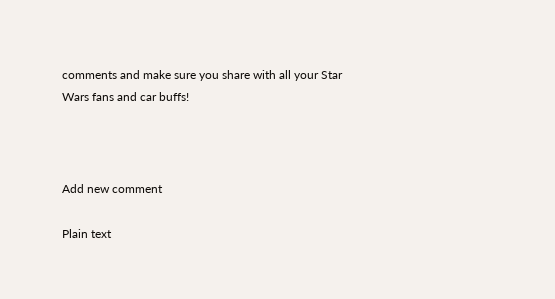comments and make sure you share with all your Star Wars fans and car buffs!



Add new comment

Plain text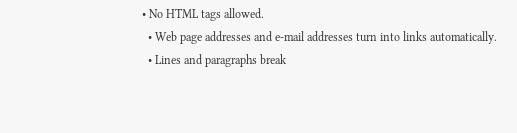• No HTML tags allowed.
  • Web page addresses and e-mail addresses turn into links automatically.
  • Lines and paragraphs break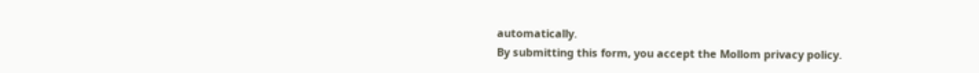automatically.
By submitting this form, you accept the Mollom privacy policy.